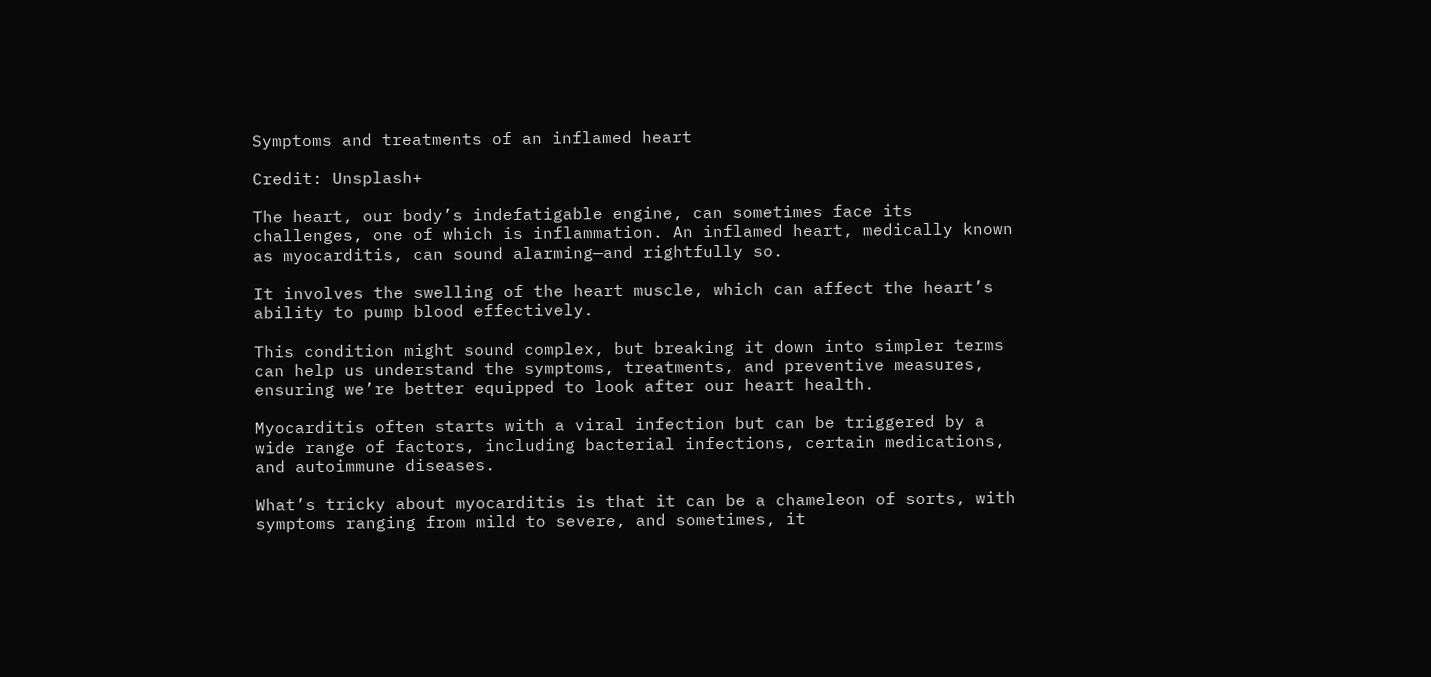Symptoms and treatments of an inflamed heart

Credit: Unsplash+

The heart, our body’s indefatigable engine, can sometimes face its challenges, one of which is inflammation. An inflamed heart, medically known as myocarditis, can sound alarming—and rightfully so.

It involves the swelling of the heart muscle, which can affect the heart’s ability to pump blood effectively.

This condition might sound complex, but breaking it down into simpler terms can help us understand the symptoms, treatments, and preventive measures, ensuring we’re better equipped to look after our heart health.

Myocarditis often starts with a viral infection but can be triggered by a wide range of factors, including bacterial infections, certain medications, and autoimmune diseases.

What’s tricky about myocarditis is that it can be a chameleon of sorts, with symptoms ranging from mild to severe, and sometimes, it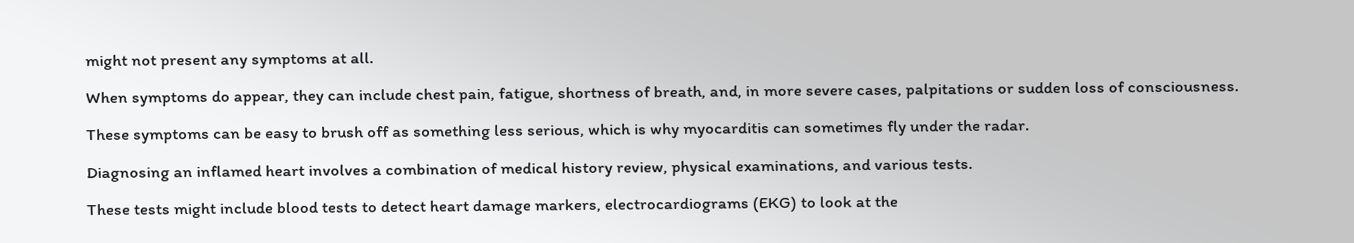might not present any symptoms at all.

When symptoms do appear, they can include chest pain, fatigue, shortness of breath, and, in more severe cases, palpitations or sudden loss of consciousness.

These symptoms can be easy to brush off as something less serious, which is why myocarditis can sometimes fly under the radar.

Diagnosing an inflamed heart involves a combination of medical history review, physical examinations, and various tests.

These tests might include blood tests to detect heart damage markers, electrocardiograms (EKG) to look at the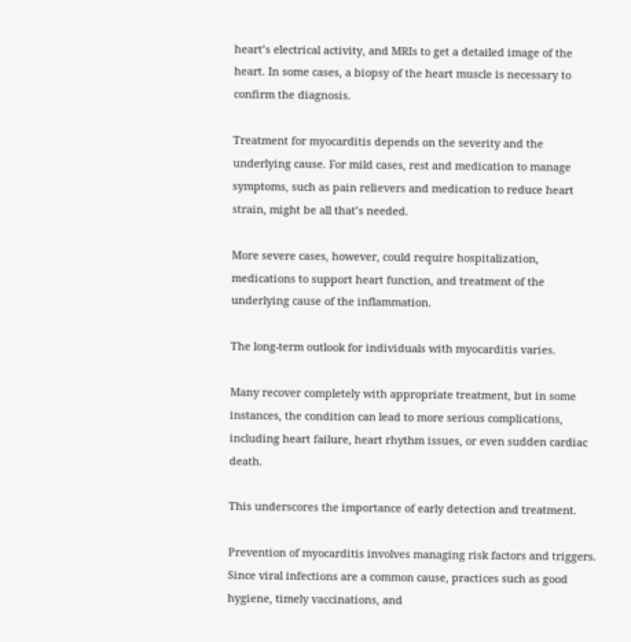heart’s electrical activity, and MRIs to get a detailed image of the heart. In some cases, a biopsy of the heart muscle is necessary to confirm the diagnosis.

Treatment for myocarditis depends on the severity and the underlying cause. For mild cases, rest and medication to manage symptoms, such as pain relievers and medication to reduce heart strain, might be all that’s needed.

More severe cases, however, could require hospitalization, medications to support heart function, and treatment of the underlying cause of the inflammation.

The long-term outlook for individuals with myocarditis varies.

Many recover completely with appropriate treatment, but in some instances, the condition can lead to more serious complications, including heart failure, heart rhythm issues, or even sudden cardiac death.

This underscores the importance of early detection and treatment.

Prevention of myocarditis involves managing risk factors and triggers. Since viral infections are a common cause, practices such as good hygiene, timely vaccinations, and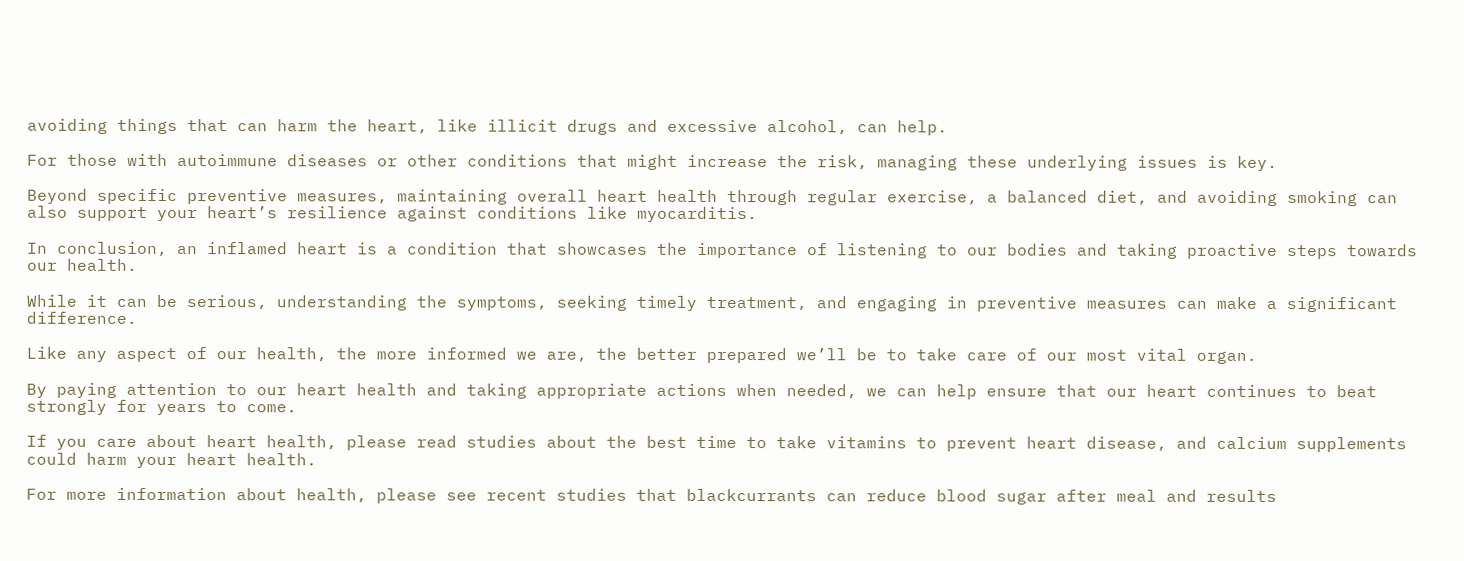avoiding things that can harm the heart, like illicit drugs and excessive alcohol, can help.

For those with autoimmune diseases or other conditions that might increase the risk, managing these underlying issues is key.

Beyond specific preventive measures, maintaining overall heart health through regular exercise, a balanced diet, and avoiding smoking can also support your heart’s resilience against conditions like myocarditis.

In conclusion, an inflamed heart is a condition that showcases the importance of listening to our bodies and taking proactive steps towards our health.

While it can be serious, understanding the symptoms, seeking timely treatment, and engaging in preventive measures can make a significant difference.

Like any aspect of our health, the more informed we are, the better prepared we’ll be to take care of our most vital organ.

By paying attention to our heart health and taking appropriate actions when needed, we can help ensure that our heart continues to beat strongly for years to come.

If you care about heart health, please read studies about the best time to take vitamins to prevent heart disease, and calcium supplements could harm your heart health.

For more information about health, please see recent studies that blackcurrants can reduce blood sugar after meal and results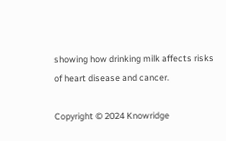showing how drinking milk affects risks of heart disease and cancer.

Copyright © 2024 Knowridge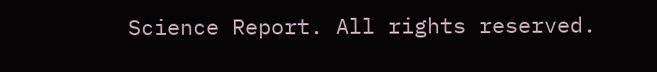Science Report. All rights reserved.